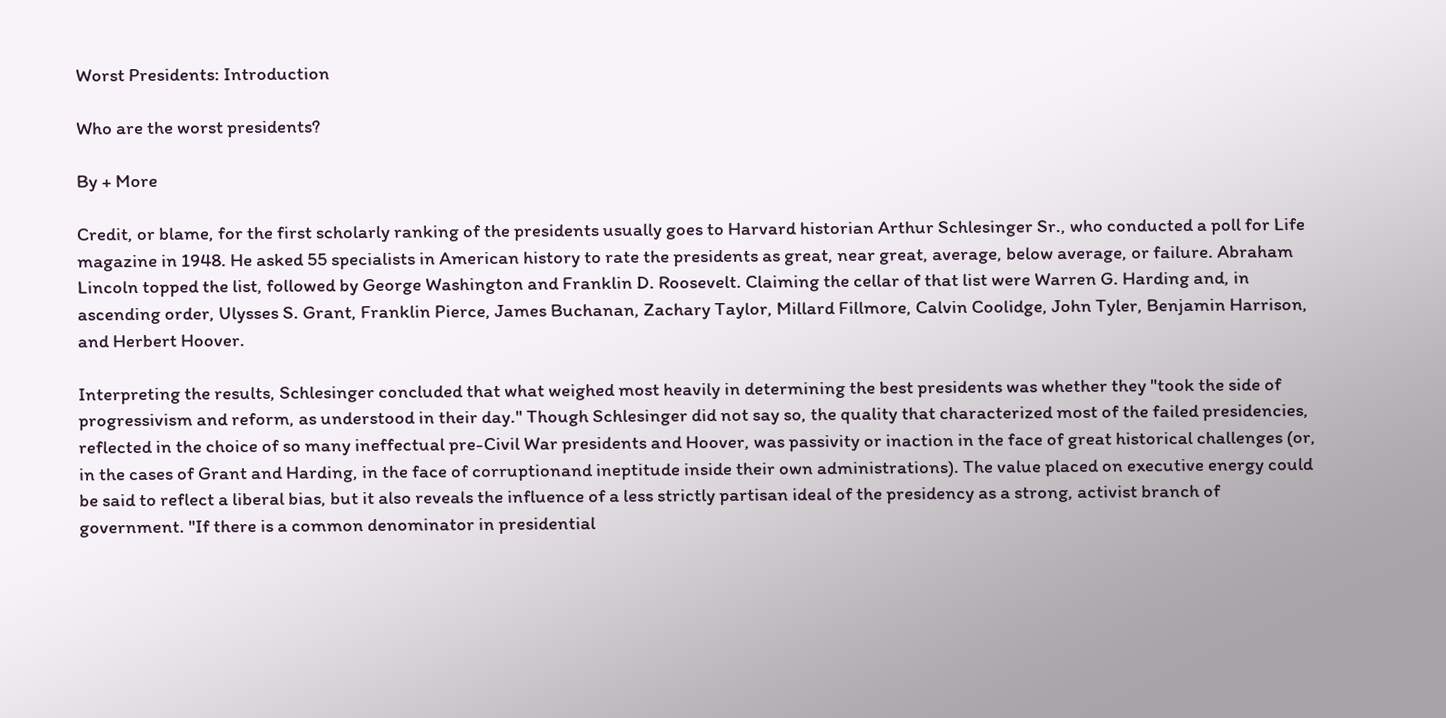Worst Presidents: Introduction

Who are the worst presidents?

By + More

Credit, or blame, for the first scholarly ranking of the presidents usually goes to Harvard historian Arthur Schlesinger Sr., who conducted a poll for Life magazine in 1948. He asked 55 specialists in American history to rate the presidents as great, near great, average, below average, or failure. Abraham Lincoln topped the list, followed by George Washington and Franklin D. Roosevelt. Claiming the cellar of that list were Warren G. Harding and, in ascending order, Ulysses S. Grant, Franklin Pierce, James Buchanan, Zachary Taylor, Millard Fillmore, Calvin Coolidge, John Tyler, Benjamin Harrison, and Herbert Hoover.

Interpreting the results, Schlesinger concluded that what weighed most heavily in determining the best presidents was whether they "took the side of progressivism and reform, as understood in their day." Though Schlesinger did not say so, the quality that characterized most of the failed presidencies, reflected in the choice of so many ineffectual pre-Civil War presidents and Hoover, was passivity or inaction in the face of great historical challenges (or, in the cases of Grant and Harding, in the face of corruptionand ineptitude inside their own administrations). The value placed on executive energy could be said to reflect a liberal bias, but it also reveals the influence of a less strictly partisan ideal of the presidency as a strong, activist branch of government. "If there is a common denominator in presidential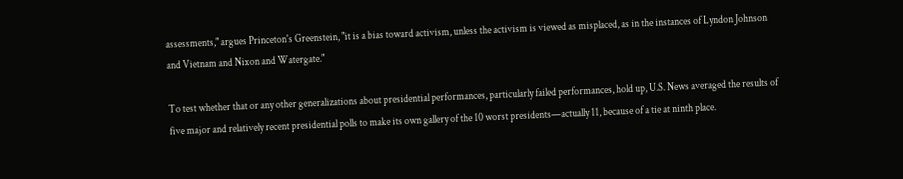assessments," argues Princeton's Greenstein, "it is a bias toward activism, unless the activism is viewed as misplaced, as in the instances of Lyndon Johnson and Vietnam and Nixon and Watergate."

To test whether that or any other generalizations about presidential performances, particularly failed performances, hold up, U.S. News averaged the results of five major and relatively recent presidential polls to make its own gallery of the 10 worst presidents—actually 11, because of a tie at ninth place.